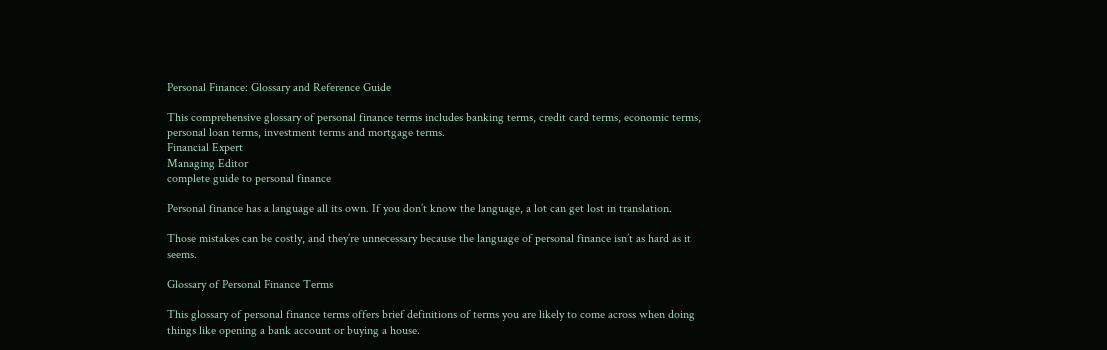Personal Finance: Glossary and Reference Guide

This comprehensive glossary of personal finance terms includes banking terms, credit card terms, economic terms, personal loan terms, investment terms and mortgage terms.
Financial Expert
Managing Editor
complete guide to personal finance

Personal finance has a language all its own. If you don’t know the language, a lot can get lost in translation.

Those mistakes can be costly, and they’re unnecessary because the language of personal finance isn’t as hard as it seems.

Glossary of Personal Finance Terms

This glossary of personal finance terms offers brief definitions of terms you are likely to come across when doing things like opening a bank account or buying a house.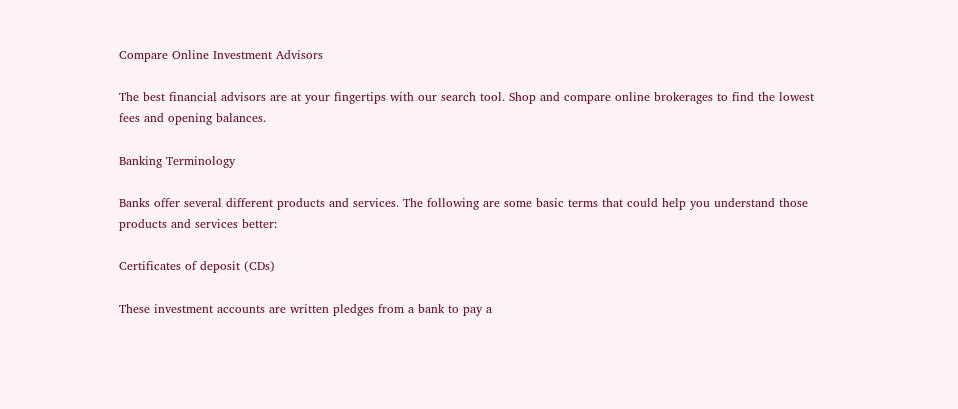Compare Online Investment Advisors

The best financial advisors are at your fingertips with our search tool. Shop and compare online brokerages to find the lowest fees and opening balances.

Banking Terminology

Banks offer several different products and services. The following are some basic terms that could help you understand those products and services better:

Certificates of deposit (CDs)

These investment accounts are written pledges from a bank to pay a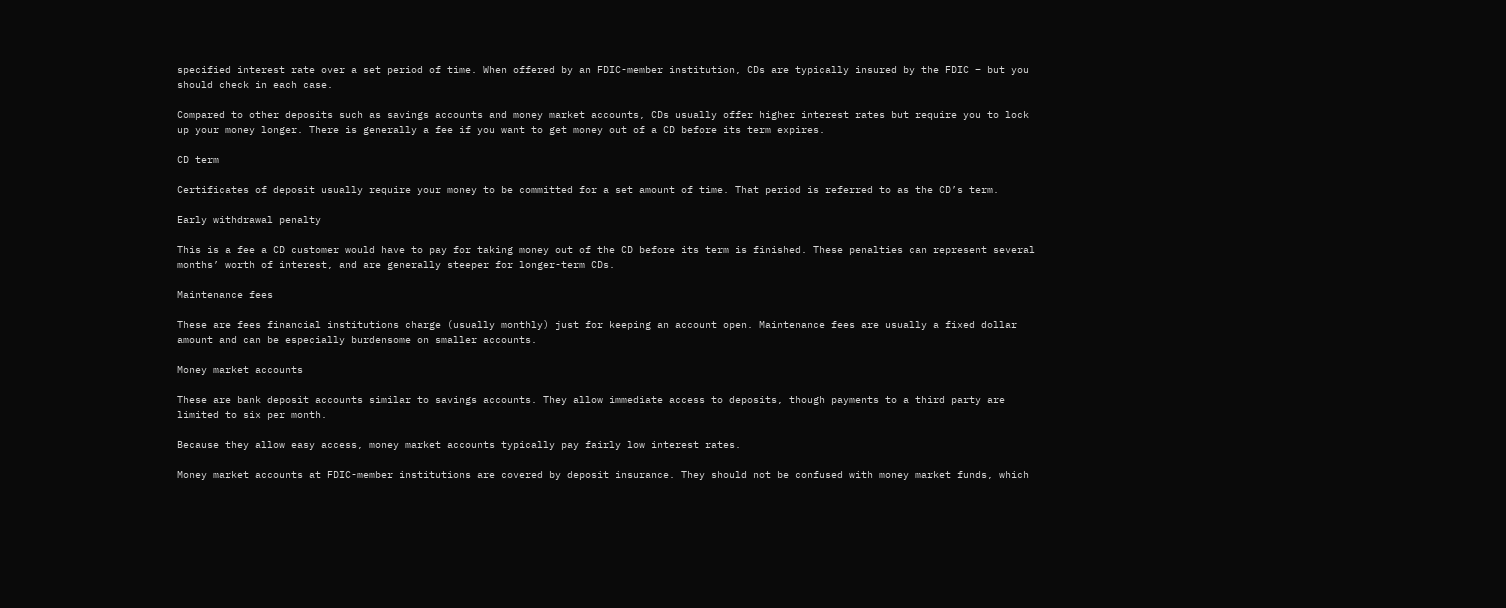specified interest rate over a set period of time. When offered by an FDIC-member institution, CDs are typically insured by the FDIC – but you should check in each case.

Compared to other deposits such as savings accounts and money market accounts, CDs usually offer higher interest rates but require you to lock up your money longer. There is generally a fee if you want to get money out of a CD before its term expires.

CD term

Certificates of deposit usually require your money to be committed for a set amount of time. That period is referred to as the CD’s term.

Early withdrawal penalty

This is a fee a CD customer would have to pay for taking money out of the CD before its term is finished. These penalties can represent several months’ worth of interest, and are generally steeper for longer-term CDs.

Maintenance fees

These are fees financial institutions charge (usually monthly) just for keeping an account open. Maintenance fees are usually a fixed dollar amount and can be especially burdensome on smaller accounts.

Money market accounts

These are bank deposit accounts similar to savings accounts. They allow immediate access to deposits, though payments to a third party are limited to six per month.

Because they allow easy access, money market accounts typically pay fairly low interest rates.

Money market accounts at FDIC-member institutions are covered by deposit insurance. They should not be confused with money market funds, which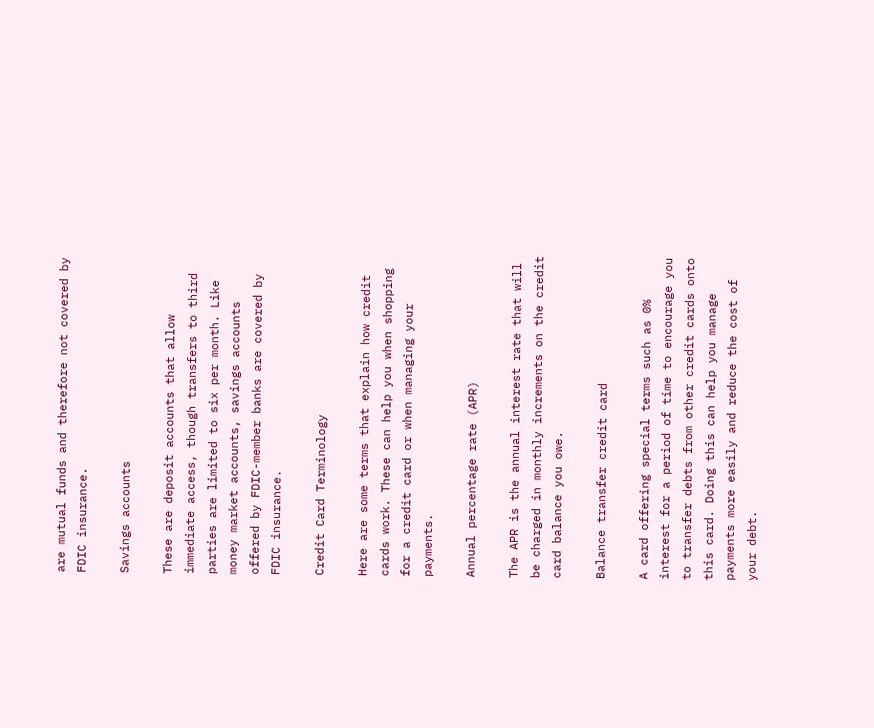are mutual funds and therefore not covered by FDIC insurance.

Savings accounts

These are deposit accounts that allow immediate access, though transfers to third parties are limited to six per month. Like money market accounts, savings accounts offered by FDIC-member banks are covered by FDIC insurance.

Credit Card Terminology

Here are some terms that explain how credit cards work. These can help you when shopping for a credit card or when managing your payments.

Annual percentage rate (APR)

The APR is the annual interest rate that will be charged in monthly increments on the credit card balance you owe.

Balance transfer credit card

A card offering special terms such as 0% interest for a period of time to encourage you to transfer debts from other credit cards onto this card. Doing this can help you manage payments more easily and reduce the cost of your debt.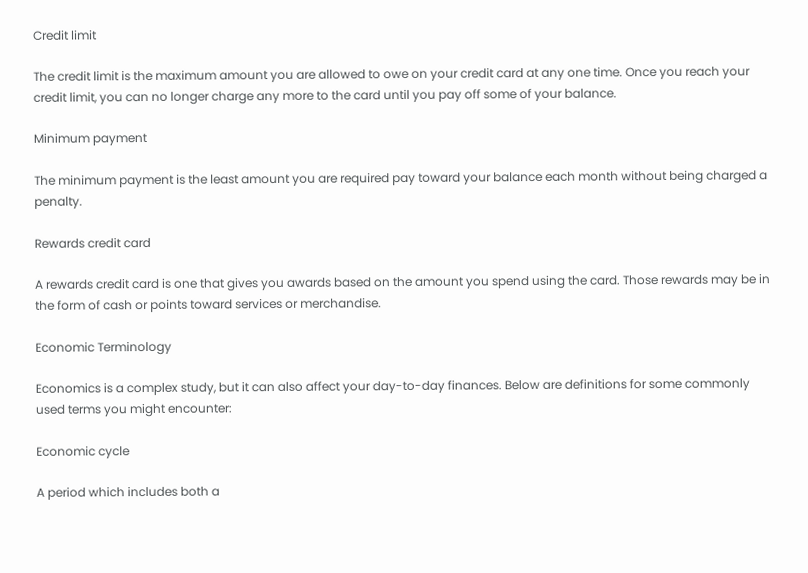Credit limit

The credit limit is the maximum amount you are allowed to owe on your credit card at any one time. Once you reach your credit limit, you can no longer charge any more to the card until you pay off some of your balance.

Minimum payment

The minimum payment is the least amount you are required pay toward your balance each month without being charged a penalty.

Rewards credit card

A rewards credit card is one that gives you awards based on the amount you spend using the card. Those rewards may be in the form of cash or points toward services or merchandise.

Economic Terminology

Economics is a complex study, but it can also affect your day-to-day finances. Below are definitions for some commonly used terms you might encounter:

Economic cycle

A period which includes both a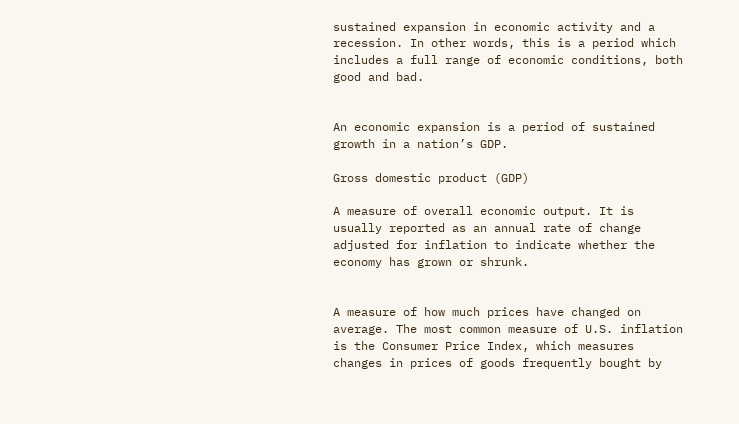sustained expansion in economic activity and a recession. In other words, this is a period which includes a full range of economic conditions, both good and bad.


An economic expansion is a period of sustained growth in a nation’s GDP.

Gross domestic product (GDP)

A measure of overall economic output. It is usually reported as an annual rate of change adjusted for inflation to indicate whether the economy has grown or shrunk.


A measure of how much prices have changed on average. The most common measure of U.S. inflation is the Consumer Price Index, which measures changes in prices of goods frequently bought by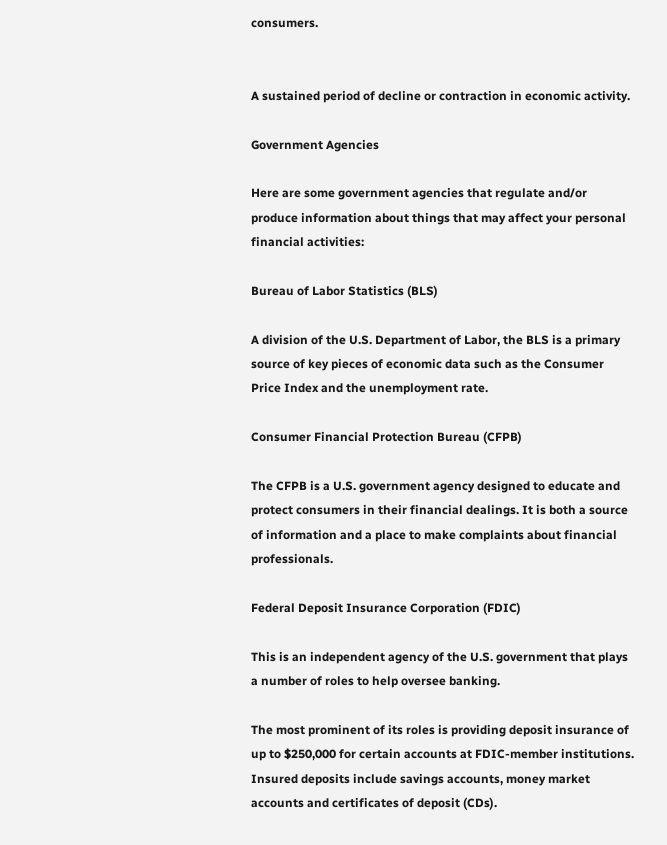consumers.


A sustained period of decline or contraction in economic activity.

Government Agencies

Here are some government agencies that regulate and/or produce information about things that may affect your personal financial activities:

Bureau of Labor Statistics (BLS)

A division of the U.S. Department of Labor, the BLS is a primary source of key pieces of economic data such as the Consumer Price Index and the unemployment rate.

Consumer Financial Protection Bureau (CFPB)

The CFPB is a U.S. government agency designed to educate and protect consumers in their financial dealings. It is both a source of information and a place to make complaints about financial professionals.

Federal Deposit Insurance Corporation (FDIC)

This is an independent agency of the U.S. government that plays a number of roles to help oversee banking.

The most prominent of its roles is providing deposit insurance of up to $250,000 for certain accounts at FDIC-member institutions. Insured deposits include savings accounts, money market accounts and certificates of deposit (CDs).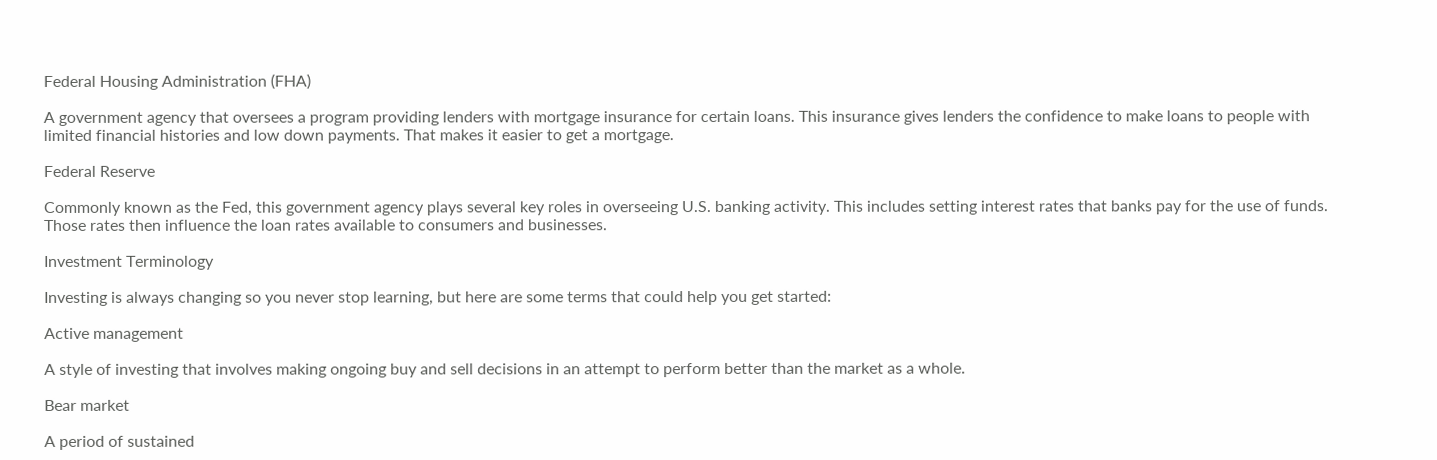Federal Housing Administration (FHA)

A government agency that oversees a program providing lenders with mortgage insurance for certain loans. This insurance gives lenders the confidence to make loans to people with limited financial histories and low down payments. That makes it easier to get a mortgage.

Federal Reserve

Commonly known as the Fed, this government agency plays several key roles in overseeing U.S. banking activity. This includes setting interest rates that banks pay for the use of funds. Those rates then influence the loan rates available to consumers and businesses.

Investment Terminology

Investing is always changing so you never stop learning, but here are some terms that could help you get started:

Active management

A style of investing that involves making ongoing buy and sell decisions in an attempt to perform better than the market as a whole.

Bear market

A period of sustained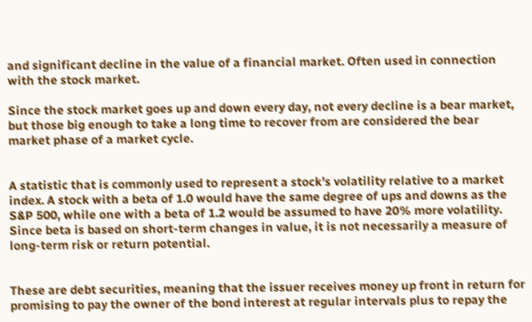and significant decline in the value of a financial market. Often used in connection with the stock market.

Since the stock market goes up and down every day, not every decline is a bear market, but those big enough to take a long time to recover from are considered the bear market phase of a market cycle.


A statistic that is commonly used to represent a stock’s volatility relative to a market index. A stock with a beta of 1.0 would have the same degree of ups and downs as the S&P 500, while one with a beta of 1.2 would be assumed to have 20% more volatility. Since beta is based on short-term changes in value, it is not necessarily a measure of long-term risk or return potential.


These are debt securities, meaning that the issuer receives money up front in return for promising to pay the owner of the bond interest at regular intervals plus to repay the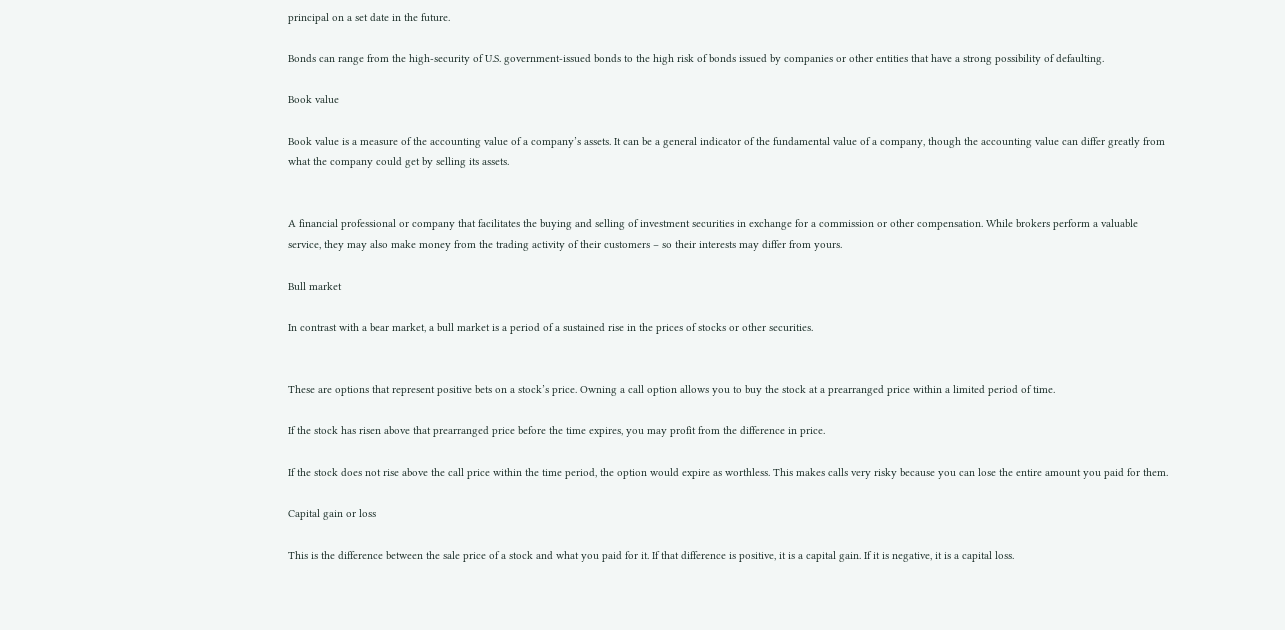principal on a set date in the future.

Bonds can range from the high-security of U.S. government-issued bonds to the high risk of bonds issued by companies or other entities that have a strong possibility of defaulting.

Book value

Book value is a measure of the accounting value of a company’s assets. It can be a general indicator of the fundamental value of a company, though the accounting value can differ greatly from what the company could get by selling its assets.


A financial professional or company that facilitates the buying and selling of investment securities in exchange for a commission or other compensation. While brokers perform a valuable service, they may also make money from the trading activity of their customers – so their interests may differ from yours.

Bull market

In contrast with a bear market, a bull market is a period of a sustained rise in the prices of stocks or other securities.


These are options that represent positive bets on a stock’s price. Owning a call option allows you to buy the stock at a prearranged price within a limited period of time.

If the stock has risen above that prearranged price before the time expires, you may profit from the difference in price.

If the stock does not rise above the call price within the time period, the option would expire as worthless. This makes calls very risky because you can lose the entire amount you paid for them.

Capital gain or loss

This is the difference between the sale price of a stock and what you paid for it. If that difference is positive, it is a capital gain. If it is negative, it is a capital loss.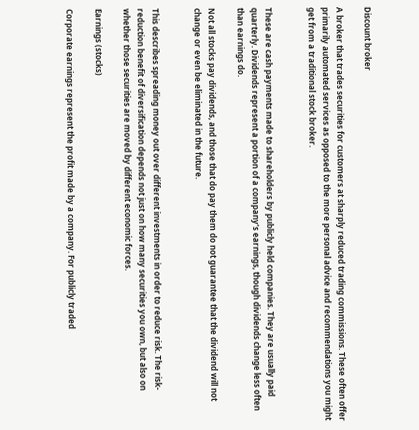Discount broker

A broker that trades securities for customers at sharply reduced trading commissions. These often offer primarily automated services as opposed to the more personal advice and recommendations you might get from a traditional stock broker.


These are cash payments made to shareholders by publicly held companies. They are usually paid quarterly. Dividends represent a portion of a company’s earnings, though dividends change less often than earnings do.

Not all stocks pay dividends, and those that do pay them do not guarantee that the dividend will not change or even be eliminated in the future.


This describes spreading money out over different investments in order to reduce risk. The risk-reduction benefit of diversification depends not just on how many securities you own, but also on whether those securities are moved by different economic forces.

Earnings (stocks)

Corporate earnings represent the profit made by a company. For publicly traded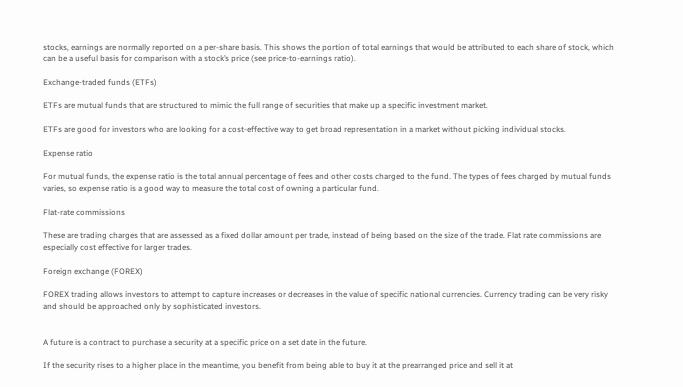stocks, earnings are normally reported on a per-share basis. This shows the portion of total earnings that would be attributed to each share of stock, which can be a useful basis for comparison with a stock’s price (see price-to-earnings ratio).

Exchange-traded funds (ETFs)

ETFs are mutual funds that are structured to mimic the full range of securities that make up a specific investment market.

ETFs are good for investors who are looking for a cost-effective way to get broad representation in a market without picking individual stocks.

Expense ratio

For mutual funds, the expense ratio is the total annual percentage of fees and other costs charged to the fund. The types of fees charged by mutual funds varies, so expense ratio is a good way to measure the total cost of owning a particular fund.

Flat-rate commissions

These are trading charges that are assessed as a fixed dollar amount per trade, instead of being based on the size of the trade. Flat rate commissions are especially cost effective for larger trades.

Foreign exchange (FOREX)

FOREX trading allows investors to attempt to capture increases or decreases in the value of specific national currencies. Currency trading can be very risky and should be approached only by sophisticated investors.


A future is a contract to purchase a security at a specific price on a set date in the future.

If the security rises to a higher place in the meantime, you benefit from being able to buy it at the prearranged price and sell it at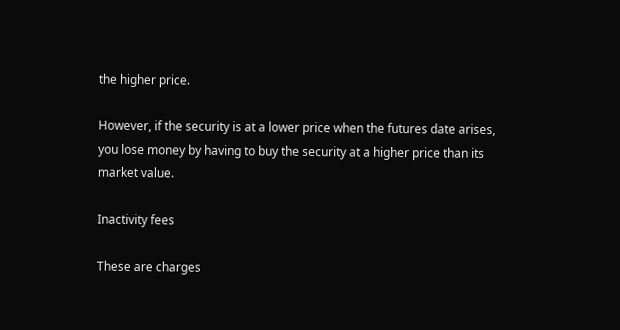the higher price.

However, if the security is at a lower price when the futures date arises, you lose money by having to buy the security at a higher price than its market value.

Inactivity fees

These are charges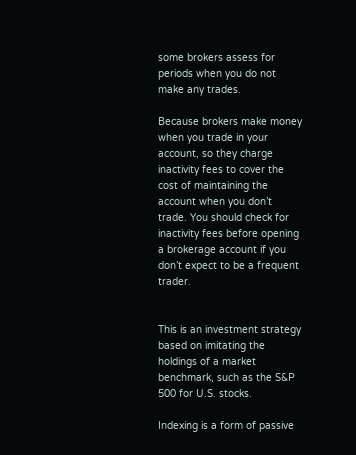some brokers assess for periods when you do not make any trades.

Because brokers make money when you trade in your account, so they charge inactivity fees to cover the cost of maintaining the account when you don’t trade. You should check for inactivity fees before opening a brokerage account if you don’t expect to be a frequent trader.


This is an investment strategy based on imitating the holdings of a market benchmark, such as the S&P 500 for U.S. stocks.

Indexing is a form of passive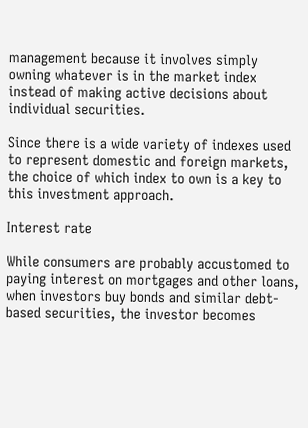management because it involves simply owning whatever is in the market index instead of making active decisions about individual securities.

Since there is a wide variety of indexes used to represent domestic and foreign markets, the choice of which index to own is a key to this investment approach.

Interest rate

While consumers are probably accustomed to paying interest on mortgages and other loans, when investors buy bonds and similar debt-based securities, the investor becomes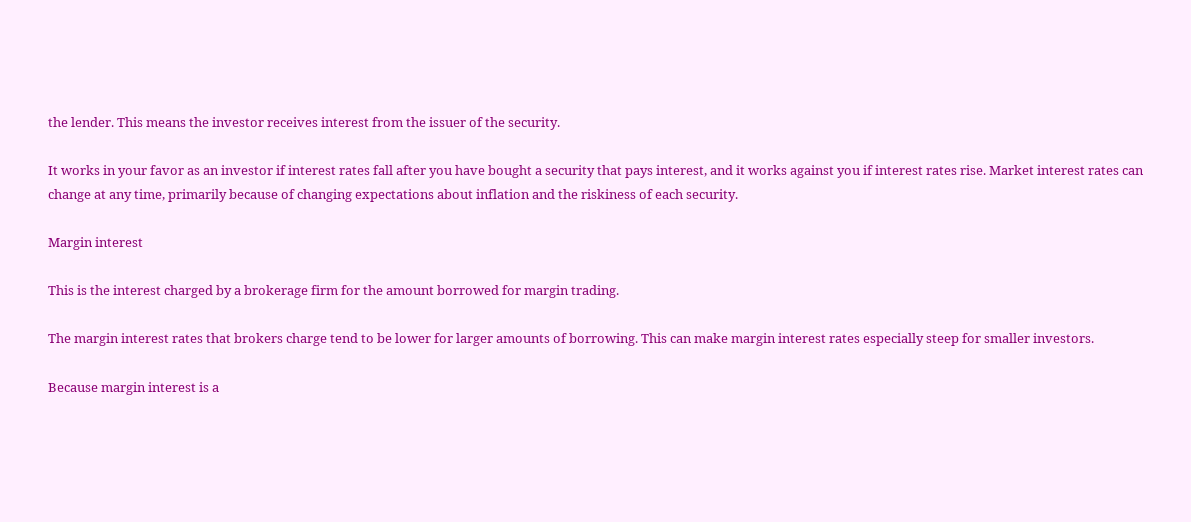the lender. This means the investor receives interest from the issuer of the security.

It works in your favor as an investor if interest rates fall after you have bought a security that pays interest, and it works against you if interest rates rise. Market interest rates can change at any time, primarily because of changing expectations about inflation and the riskiness of each security.

Margin interest

This is the interest charged by a brokerage firm for the amount borrowed for margin trading.

The margin interest rates that brokers charge tend to be lower for larger amounts of borrowing. This can make margin interest rates especially steep for smaller investors.

Because margin interest is a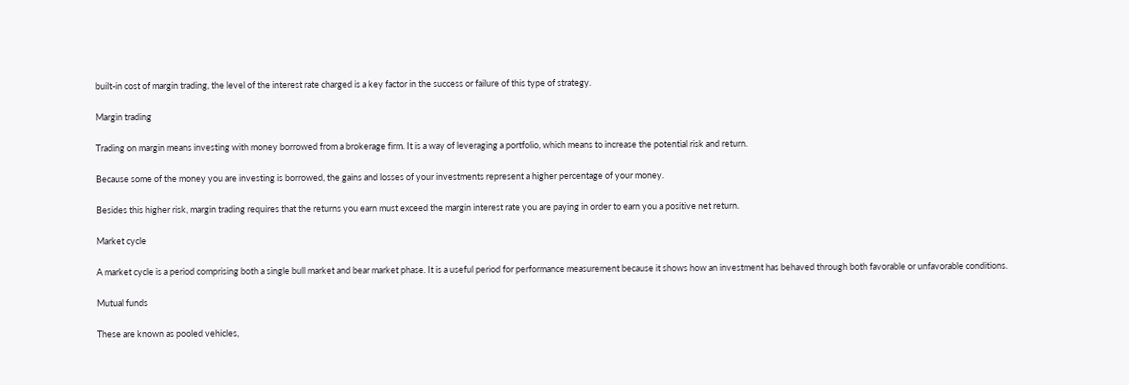built-in cost of margin trading, the level of the interest rate charged is a key factor in the success or failure of this type of strategy.

Margin trading

Trading on margin means investing with money borrowed from a brokerage firm. It is a way of leveraging a portfolio, which means to increase the potential risk and return.

Because some of the money you are investing is borrowed, the gains and losses of your investments represent a higher percentage of your money.

Besides this higher risk, margin trading requires that the returns you earn must exceed the margin interest rate you are paying in order to earn you a positive net return.

Market cycle

A market cycle is a period comprising both a single bull market and bear market phase. It is a useful period for performance measurement because it shows how an investment has behaved through both favorable or unfavorable conditions.

Mutual funds

These are known as pooled vehicles,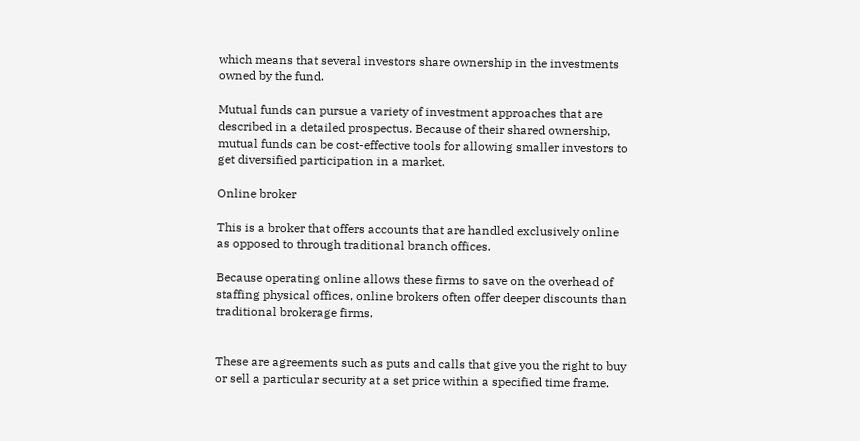which means that several investors share ownership in the investments owned by the fund.

Mutual funds can pursue a variety of investment approaches that are described in a detailed prospectus. Because of their shared ownership, mutual funds can be cost-effective tools for allowing smaller investors to get diversified participation in a market.

Online broker

This is a broker that offers accounts that are handled exclusively online as opposed to through traditional branch offices.

Because operating online allows these firms to save on the overhead of staffing physical offices, online brokers often offer deeper discounts than traditional brokerage firms.


These are agreements such as puts and calls that give you the right to buy or sell a particular security at a set price within a specified time frame.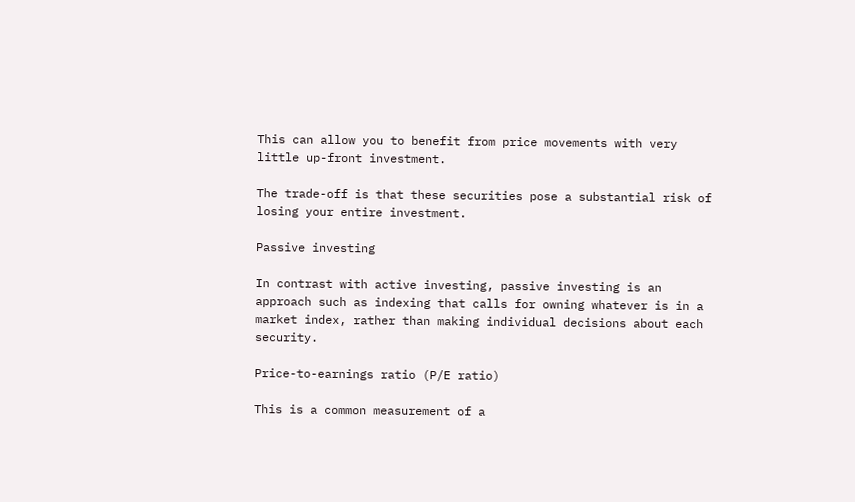This can allow you to benefit from price movements with very little up-front investment.

The trade-off is that these securities pose a substantial risk of losing your entire investment.

Passive investing

In contrast with active investing, passive investing is an approach such as indexing that calls for owning whatever is in a market index, rather than making individual decisions about each security.

Price-to-earnings ratio (P/E ratio)

This is a common measurement of a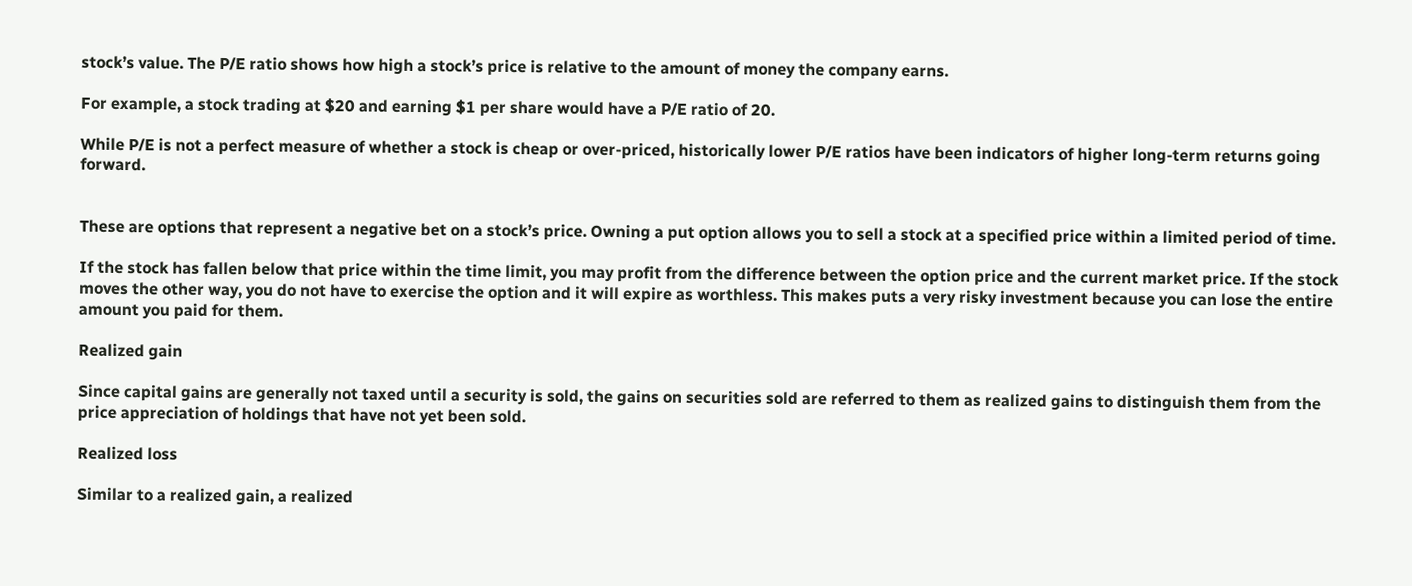stock’s value. The P/E ratio shows how high a stock’s price is relative to the amount of money the company earns.

For example, a stock trading at $20 and earning $1 per share would have a P/E ratio of 20.

While P/E is not a perfect measure of whether a stock is cheap or over-priced, historically lower P/E ratios have been indicators of higher long-term returns going forward.


These are options that represent a negative bet on a stock’s price. Owning a put option allows you to sell a stock at a specified price within a limited period of time.

If the stock has fallen below that price within the time limit, you may profit from the difference between the option price and the current market price. If the stock moves the other way, you do not have to exercise the option and it will expire as worthless. This makes puts a very risky investment because you can lose the entire amount you paid for them.

Realized gain

Since capital gains are generally not taxed until a security is sold, the gains on securities sold are referred to them as realized gains to distinguish them from the price appreciation of holdings that have not yet been sold.

Realized loss

Similar to a realized gain, a realized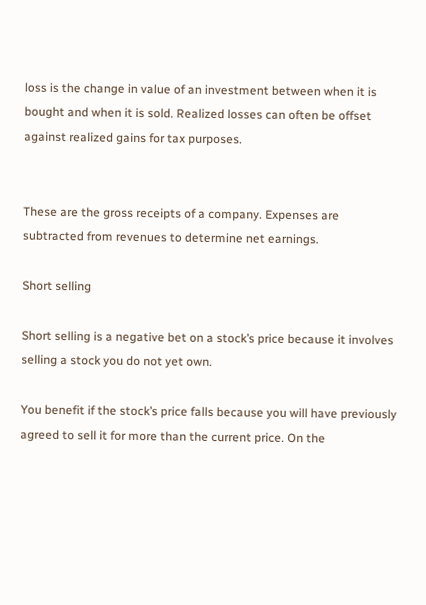loss is the change in value of an investment between when it is bought and when it is sold. Realized losses can often be offset against realized gains for tax purposes.


These are the gross receipts of a company. Expenses are subtracted from revenues to determine net earnings.

Short selling

Short selling is a negative bet on a stock’s price because it involves selling a stock you do not yet own.

You benefit if the stock’s price falls because you will have previously agreed to sell it for more than the current price. On the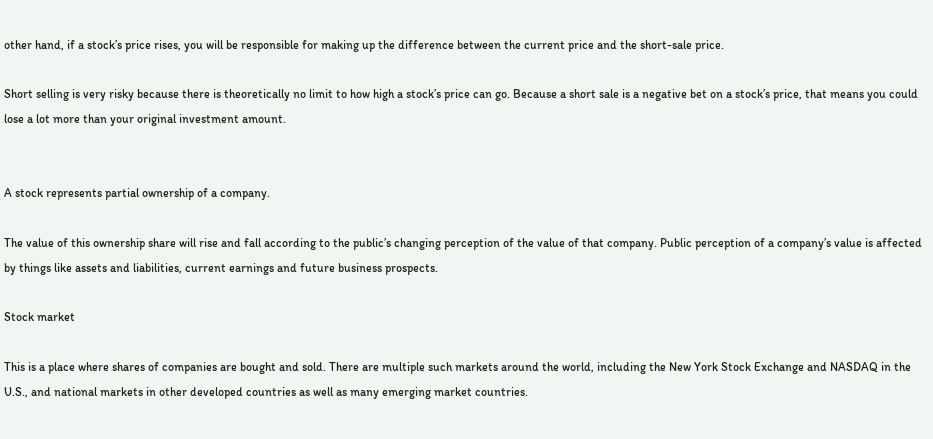other hand, if a stock’s price rises, you will be responsible for making up the difference between the current price and the short-sale price.

Short selling is very risky because there is theoretically no limit to how high a stock’s price can go. Because a short sale is a negative bet on a stock’s price, that means you could lose a lot more than your original investment amount.


A stock represents partial ownership of a company.

The value of this ownership share will rise and fall according to the public’s changing perception of the value of that company. Public perception of a company’s value is affected by things like assets and liabilities, current earnings and future business prospects.

Stock market

This is a place where shares of companies are bought and sold. There are multiple such markets around the world, including the New York Stock Exchange and NASDAQ in the U.S., and national markets in other developed countries as well as many emerging market countries.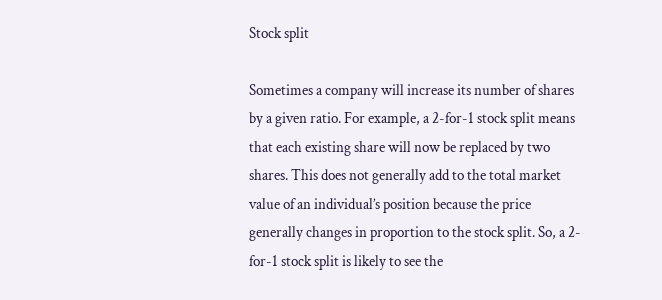Stock split

Sometimes a company will increase its number of shares by a given ratio. For example, a 2-for-1 stock split means that each existing share will now be replaced by two shares. This does not generally add to the total market value of an individual’s position because the price generally changes in proportion to the stock split. So, a 2-for-1 stock split is likely to see the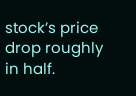stock’s price drop roughly in half.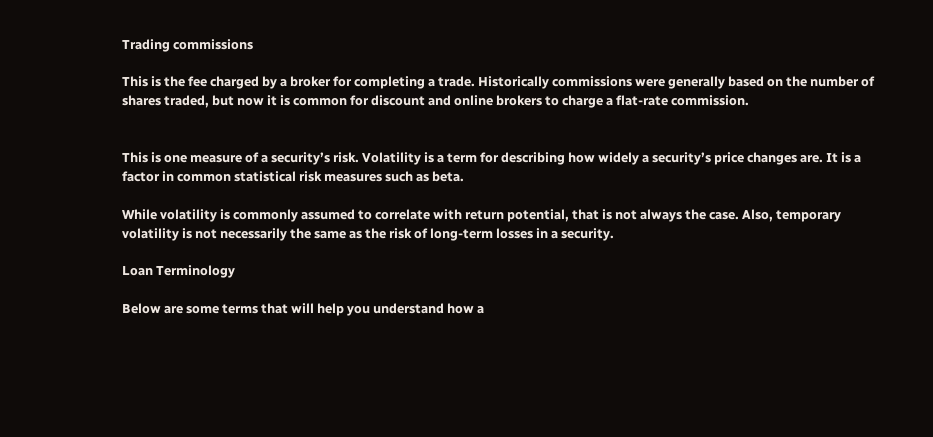Trading commissions

This is the fee charged by a broker for completing a trade. Historically commissions were generally based on the number of shares traded, but now it is common for discount and online brokers to charge a flat-rate commission.


This is one measure of a security’s risk. Volatility is a term for describing how widely a security’s price changes are. It is a factor in common statistical risk measures such as beta.

While volatility is commonly assumed to correlate with return potential, that is not always the case. Also, temporary volatility is not necessarily the same as the risk of long-term losses in a security.

Loan Terminology

Below are some terms that will help you understand how a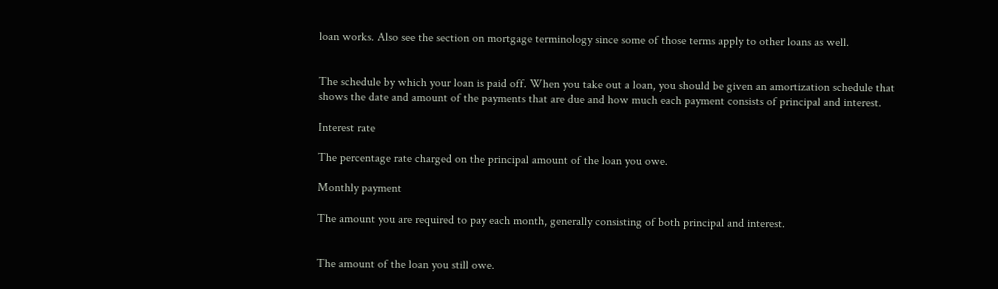loan works. Also see the section on mortgage terminology since some of those terms apply to other loans as well.


The schedule by which your loan is paid off. When you take out a loan, you should be given an amortization schedule that shows the date and amount of the payments that are due and how much each payment consists of principal and interest.

Interest rate

The percentage rate charged on the principal amount of the loan you owe.

Monthly payment

The amount you are required to pay each month, generally consisting of both principal and interest.


The amount of the loan you still owe.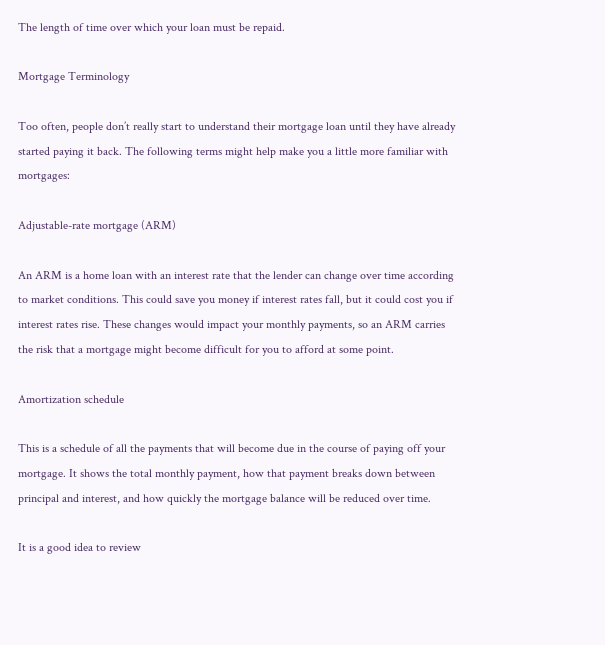The length of time over which your loan must be repaid.

Mortgage Terminology

Too often, people don’t really start to understand their mortgage loan until they have already started paying it back. The following terms might help make you a little more familiar with mortgages:

Adjustable-rate mortgage (ARM)

An ARM is a home loan with an interest rate that the lender can change over time according to market conditions. This could save you money if interest rates fall, but it could cost you if interest rates rise. These changes would impact your monthly payments, so an ARM carries the risk that a mortgage might become difficult for you to afford at some point.

Amortization schedule

This is a schedule of all the payments that will become due in the course of paying off your mortgage. It shows the total monthly payment, how that payment breaks down between principal and interest, and how quickly the mortgage balance will be reduced over time.

It is a good idea to review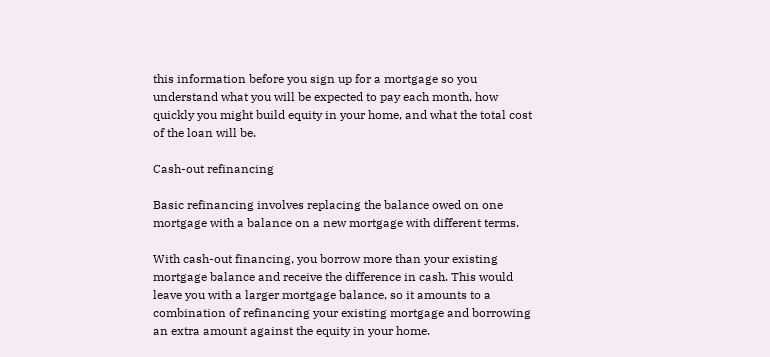this information before you sign up for a mortgage so you understand what you will be expected to pay each month, how quickly you might build equity in your home, and what the total cost of the loan will be.

Cash-out refinancing

Basic refinancing involves replacing the balance owed on one mortgage with a balance on a new mortgage with different terms.

With cash-out financing, you borrow more than your existing mortgage balance and receive the difference in cash. This would leave you with a larger mortgage balance, so it amounts to a combination of refinancing your existing mortgage and borrowing an extra amount against the equity in your home.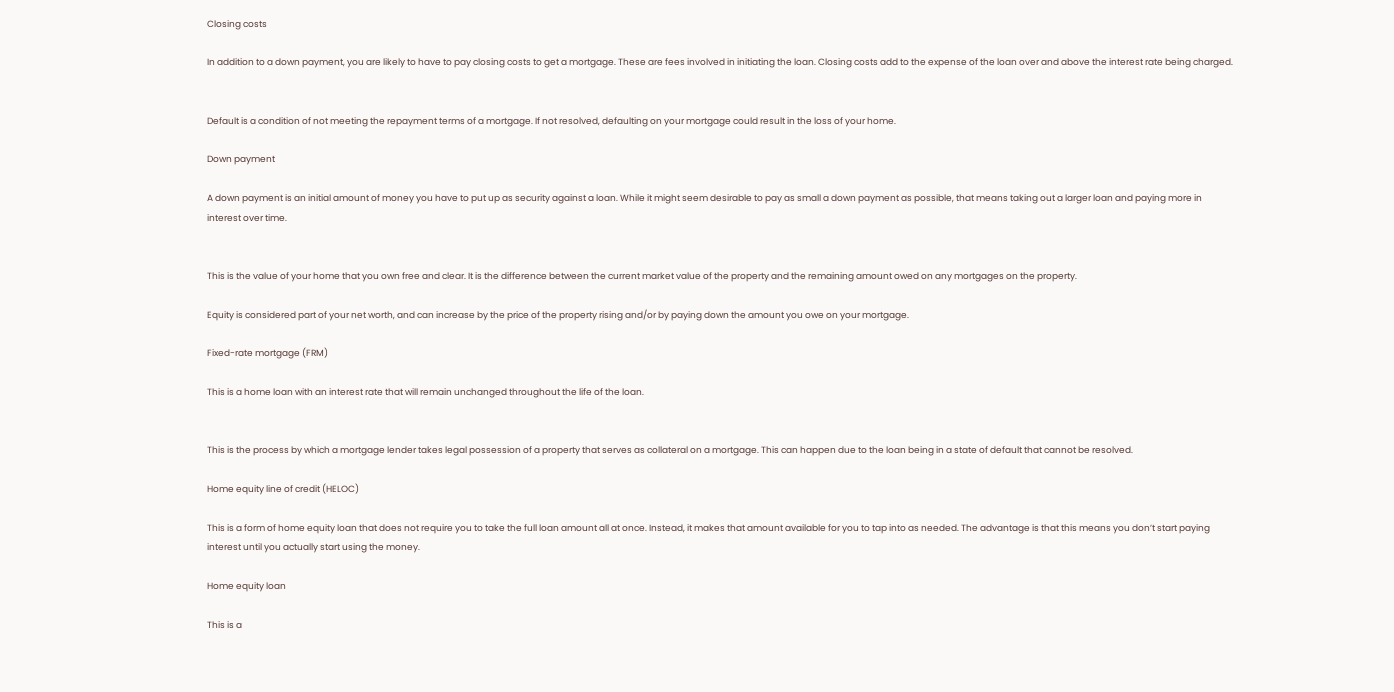Closing costs

In addition to a down payment, you are likely to have to pay closing costs to get a mortgage. These are fees involved in initiating the loan. Closing costs add to the expense of the loan over and above the interest rate being charged.


Default is a condition of not meeting the repayment terms of a mortgage. If not resolved, defaulting on your mortgage could result in the loss of your home.

Down payment

A down payment is an initial amount of money you have to put up as security against a loan. While it might seem desirable to pay as small a down payment as possible, that means taking out a larger loan and paying more in interest over time.


This is the value of your home that you own free and clear. It is the difference between the current market value of the property and the remaining amount owed on any mortgages on the property.

Equity is considered part of your net worth, and can increase by the price of the property rising and/or by paying down the amount you owe on your mortgage.

Fixed-rate mortgage (FRM)

This is a home loan with an interest rate that will remain unchanged throughout the life of the loan.


This is the process by which a mortgage lender takes legal possession of a property that serves as collateral on a mortgage. This can happen due to the loan being in a state of default that cannot be resolved.

Home equity line of credit (HELOC)

This is a form of home equity loan that does not require you to take the full loan amount all at once. Instead, it makes that amount available for you to tap into as needed. The advantage is that this means you don’t start paying interest until you actually start using the money.

Home equity loan

This is a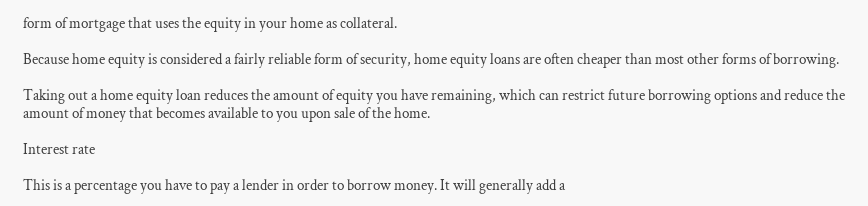form of mortgage that uses the equity in your home as collateral.

Because home equity is considered a fairly reliable form of security, home equity loans are often cheaper than most other forms of borrowing.

Taking out a home equity loan reduces the amount of equity you have remaining, which can restrict future borrowing options and reduce the amount of money that becomes available to you upon sale of the home.

Interest rate

This is a percentage you have to pay a lender in order to borrow money. It will generally add a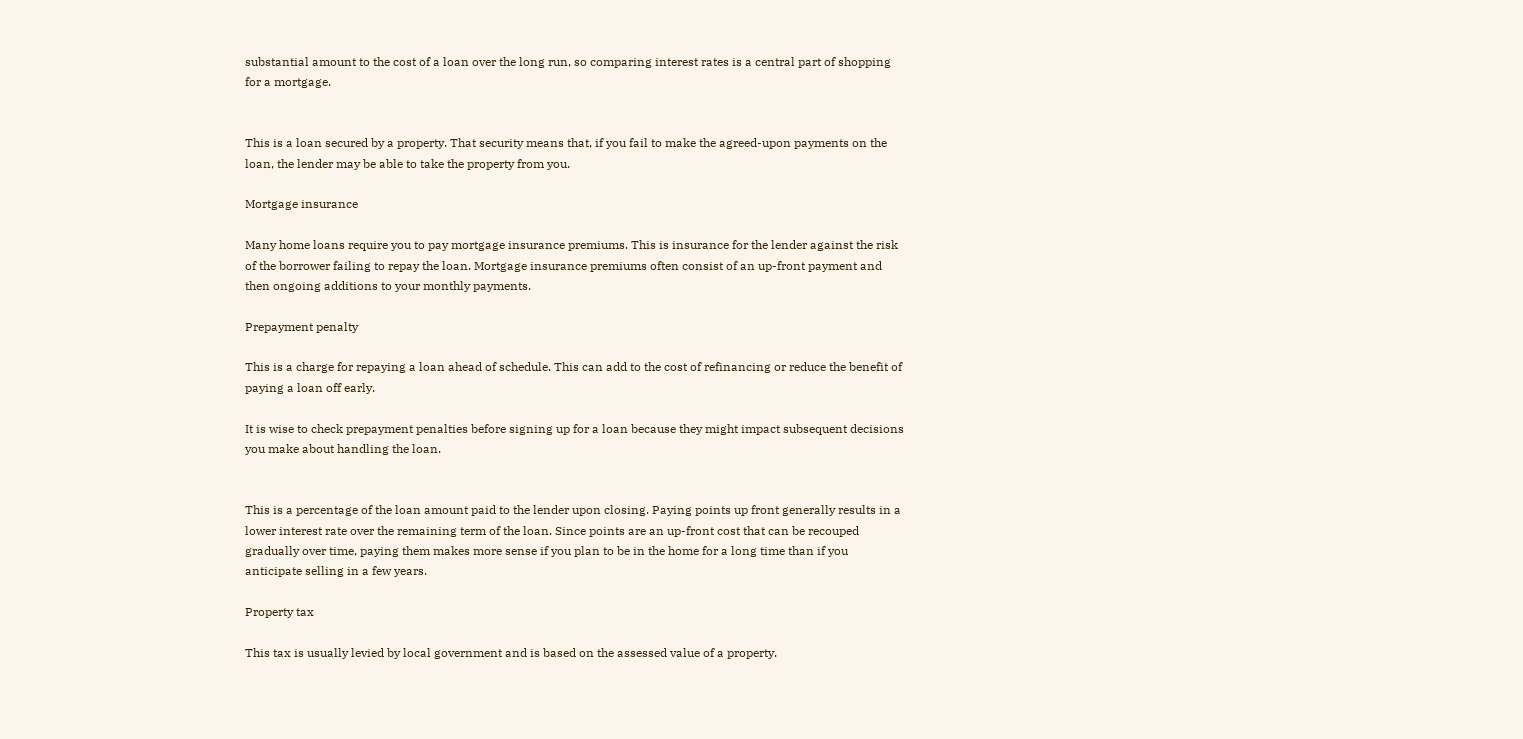substantial amount to the cost of a loan over the long run, so comparing interest rates is a central part of shopping for a mortgage.


This is a loan secured by a property. That security means that, if you fail to make the agreed-upon payments on the loan, the lender may be able to take the property from you.

Mortgage insurance

Many home loans require you to pay mortgage insurance premiums. This is insurance for the lender against the risk of the borrower failing to repay the loan. Mortgage insurance premiums often consist of an up-front payment and then ongoing additions to your monthly payments.

Prepayment penalty

This is a charge for repaying a loan ahead of schedule. This can add to the cost of refinancing or reduce the benefit of paying a loan off early.

It is wise to check prepayment penalties before signing up for a loan because they might impact subsequent decisions you make about handling the loan.


This is a percentage of the loan amount paid to the lender upon closing. Paying points up front generally results in a lower interest rate over the remaining term of the loan. Since points are an up-front cost that can be recouped gradually over time, paying them makes more sense if you plan to be in the home for a long time than if you anticipate selling in a few years.

Property tax

This tax is usually levied by local government and is based on the assessed value of a property.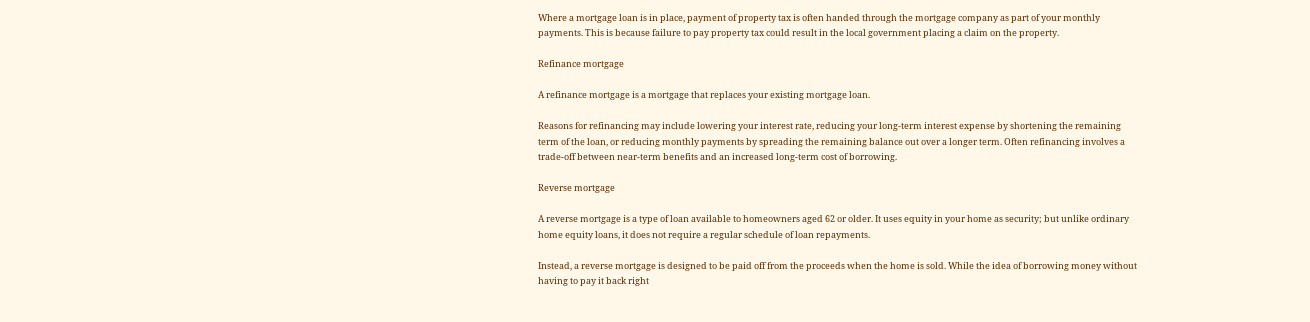Where a mortgage loan is in place, payment of property tax is often handed through the mortgage company as part of your monthly payments. This is because failure to pay property tax could result in the local government placing a claim on the property.

Refinance mortgage

A refinance mortgage is a mortgage that replaces your existing mortgage loan.

Reasons for refinancing may include lowering your interest rate, reducing your long-term interest expense by shortening the remaining term of the loan, or reducing monthly payments by spreading the remaining balance out over a longer term. Often refinancing involves a trade-off between near-term benefits and an increased long-term cost of borrowing.

Reverse mortgage

A reverse mortgage is a type of loan available to homeowners aged 62 or older. It uses equity in your home as security; but unlike ordinary home equity loans, it does not require a regular schedule of loan repayments.

Instead, a reverse mortgage is designed to be paid off from the proceeds when the home is sold. While the idea of borrowing money without having to pay it back right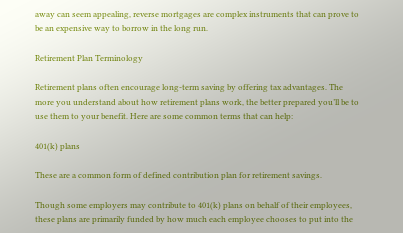away can seem appealing, reverse mortgages are complex instruments that can prove to be an expensive way to borrow in the long run.

Retirement Plan Terminology

Retirement plans often encourage long-term saving by offering tax advantages. The more you understand about how retirement plans work, the better prepared you’ll be to use them to your benefit. Here are some common terms that can help:

401(k) plans

These are a common form of defined contribution plan for retirement savings.

Though some employers may contribute to 401(k) plans on behalf of their employees, these plans are primarily funded by how much each employee chooses to put into the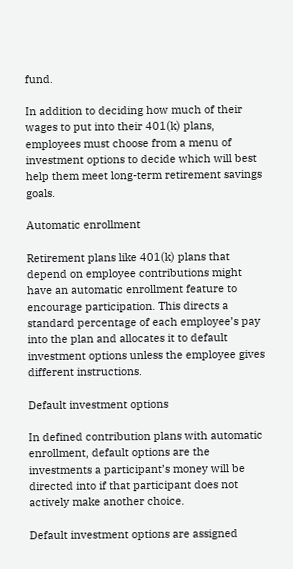fund.

In addition to deciding how much of their wages to put into their 401(k) plans, employees must choose from a menu of investment options to decide which will best help them meet long-term retirement savings goals.

Automatic enrollment

Retirement plans like 401(k) plans that depend on employee contributions might have an automatic enrollment feature to encourage participation. This directs a standard percentage of each employee’s pay into the plan and allocates it to default investment options unless the employee gives different instructions.

Default investment options

In defined contribution plans with automatic enrollment, default options are the investments a participant’s money will be directed into if that participant does not actively make another choice.

Default investment options are assigned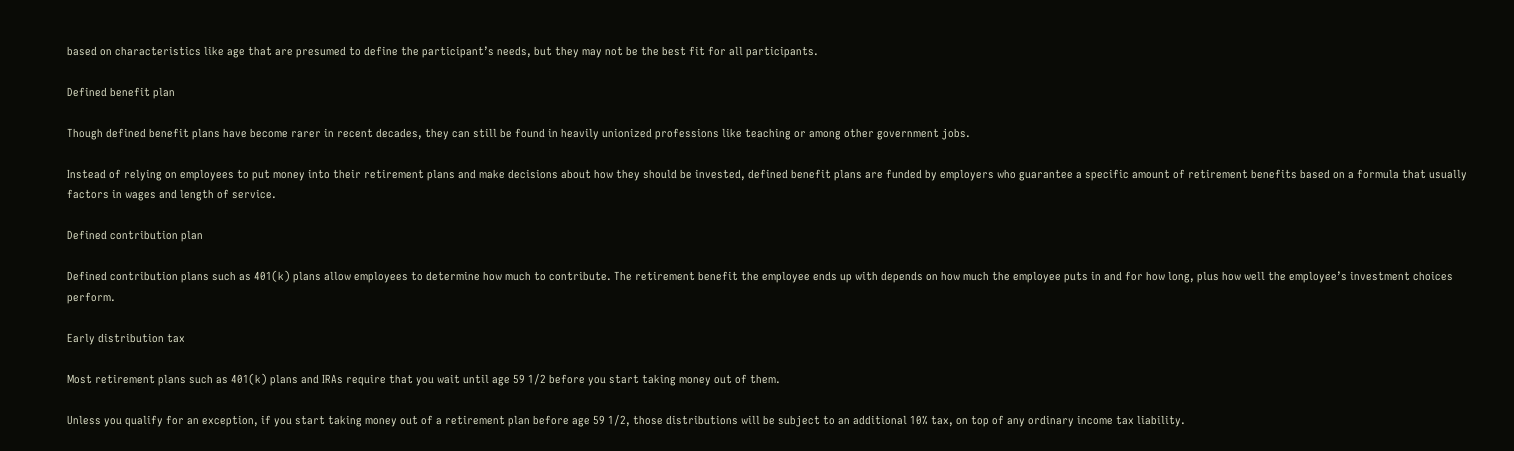based on characteristics like age that are presumed to define the participant’s needs, but they may not be the best fit for all participants.

Defined benefit plan

Though defined benefit plans have become rarer in recent decades, they can still be found in heavily unionized professions like teaching or among other government jobs.

Instead of relying on employees to put money into their retirement plans and make decisions about how they should be invested, defined benefit plans are funded by employers who guarantee a specific amount of retirement benefits based on a formula that usually factors in wages and length of service.

Defined contribution plan

Defined contribution plans such as 401(k) plans allow employees to determine how much to contribute. The retirement benefit the employee ends up with depends on how much the employee puts in and for how long, plus how well the employee’s investment choices perform.

Early distribution tax

Most retirement plans such as 401(k) plans and IRAs require that you wait until age 59 1/2 before you start taking money out of them.

Unless you qualify for an exception, if you start taking money out of a retirement plan before age 59 1/2, those distributions will be subject to an additional 10% tax, on top of any ordinary income tax liability.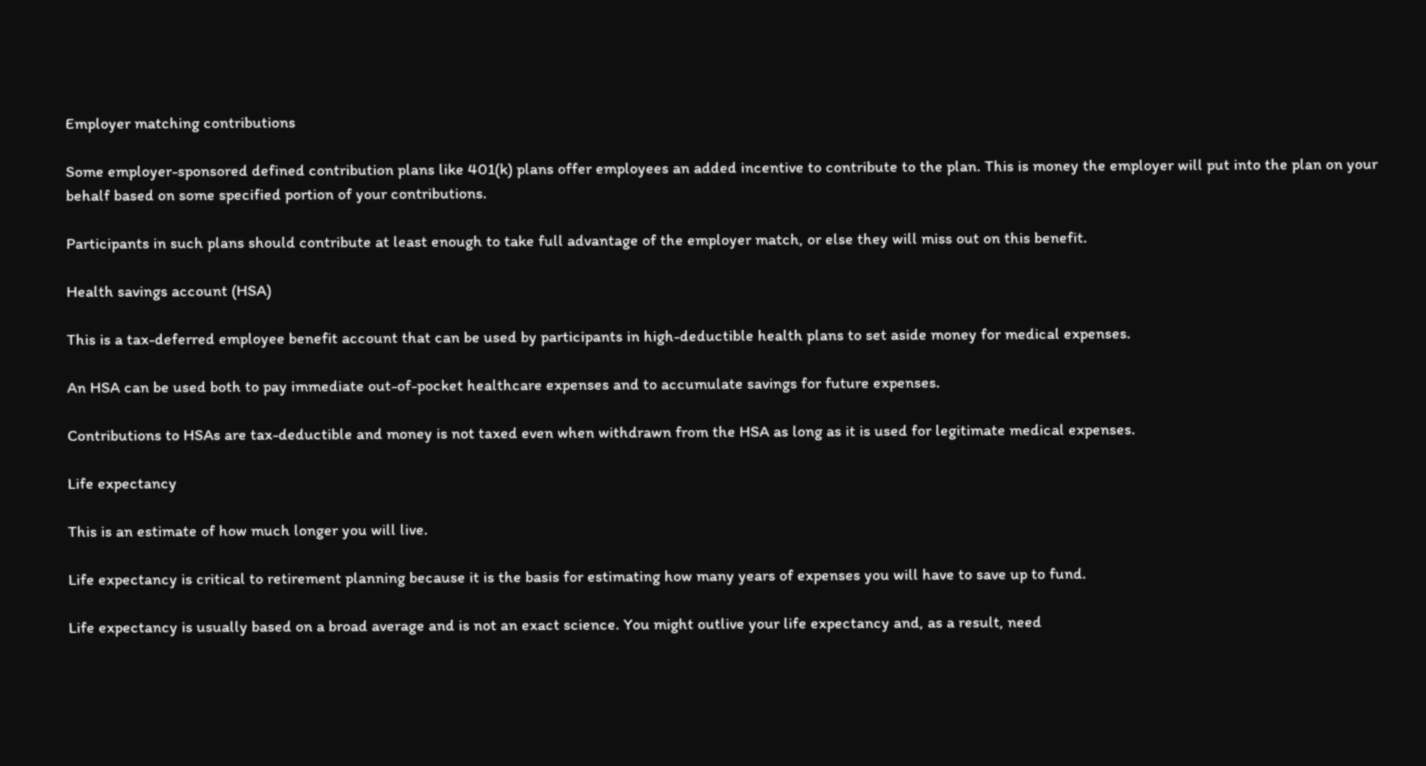Employer matching contributions

Some employer-sponsored defined contribution plans like 401(k) plans offer employees an added incentive to contribute to the plan. This is money the employer will put into the plan on your behalf based on some specified portion of your contributions.

Participants in such plans should contribute at least enough to take full advantage of the employer match, or else they will miss out on this benefit.

Health savings account (HSA)

This is a tax-deferred employee benefit account that can be used by participants in high-deductible health plans to set aside money for medical expenses.

An HSA can be used both to pay immediate out-of-pocket healthcare expenses and to accumulate savings for future expenses.

Contributions to HSAs are tax-deductible and money is not taxed even when withdrawn from the HSA as long as it is used for legitimate medical expenses.

Life expectancy

This is an estimate of how much longer you will live.

Life expectancy is critical to retirement planning because it is the basis for estimating how many years of expenses you will have to save up to fund.

Life expectancy is usually based on a broad average and is not an exact science. You might outlive your life expectancy and, as a result, need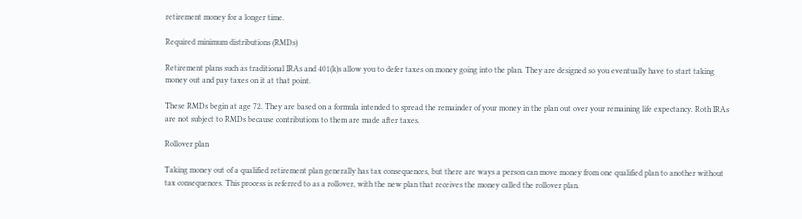retirement money for a longer time.

Required minimum distributions (RMDs)

Retirement plans such as traditional IRAs and 401(k)s allow you to defer taxes on money going into the plan. They are designed so you eventually have to start taking money out and pay taxes on it at that point.

These RMDs begin at age 72. They are based on a formula intended to spread the remainder of your money in the plan out over your remaining life expectancy. Roth IRAs are not subject to RMDs because contributions to them are made after taxes.

Rollover plan

Taking money out of a qualified retirement plan generally has tax consequences, but there are ways a person can move money from one qualified plan to another without tax consequences. This process is referred to as a rollover, with the new plan that receives the money called the rollover plan.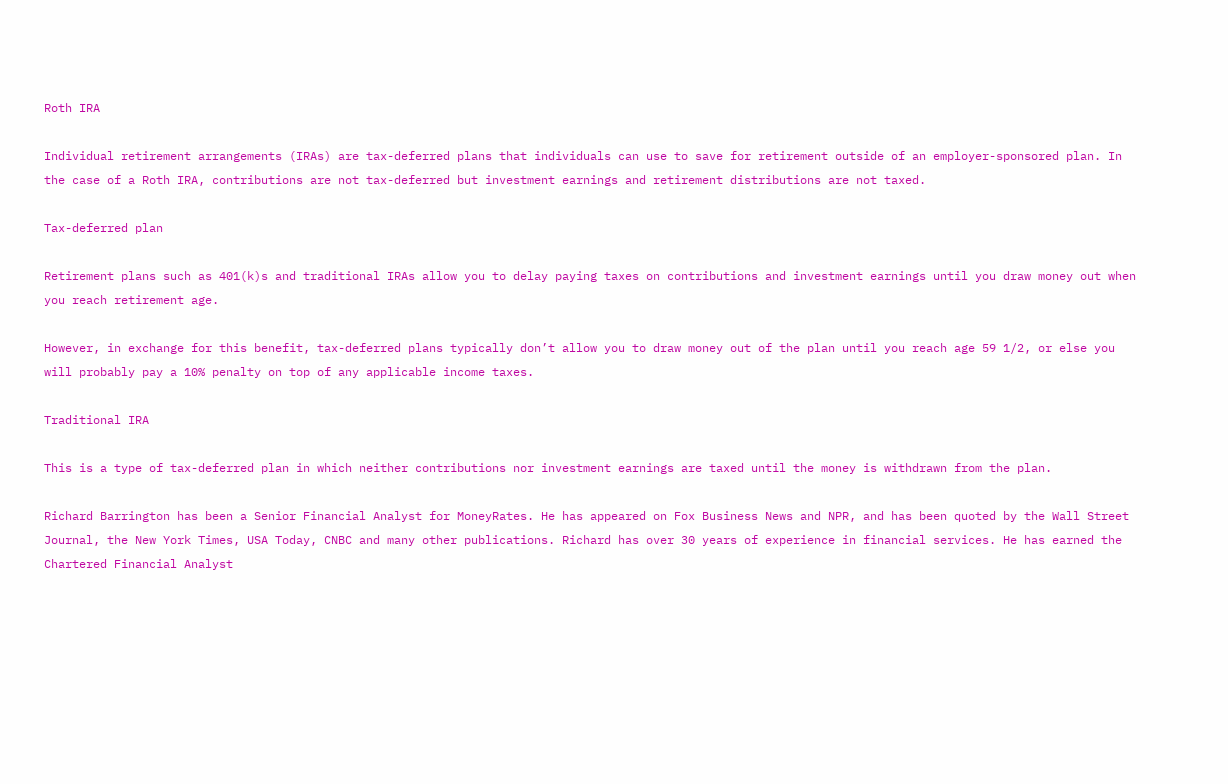Roth IRA

Individual retirement arrangements (IRAs) are tax-deferred plans that individuals can use to save for retirement outside of an employer-sponsored plan. In the case of a Roth IRA, contributions are not tax-deferred but investment earnings and retirement distributions are not taxed.

Tax-deferred plan

Retirement plans such as 401(k)s and traditional IRAs allow you to delay paying taxes on contributions and investment earnings until you draw money out when you reach retirement age.

However, in exchange for this benefit, tax-deferred plans typically don’t allow you to draw money out of the plan until you reach age 59 1/2, or else you will probably pay a 10% penalty on top of any applicable income taxes.

Traditional IRA

This is a type of tax-deferred plan in which neither contributions nor investment earnings are taxed until the money is withdrawn from the plan.

Richard Barrington has been a Senior Financial Analyst for MoneyRates. He has appeared on Fox Business News and NPR, and has been quoted by the Wall Street Journal, the New York Times, USA Today, CNBC and many other publications. Richard has over 30 years of experience in financial services. He has earned the Chartered Financial Analyst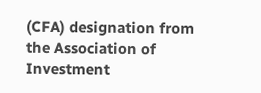(CFA) designation from the Association of Investment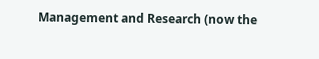Management and Research (now the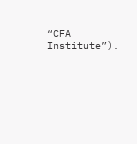“CFA Institute”).